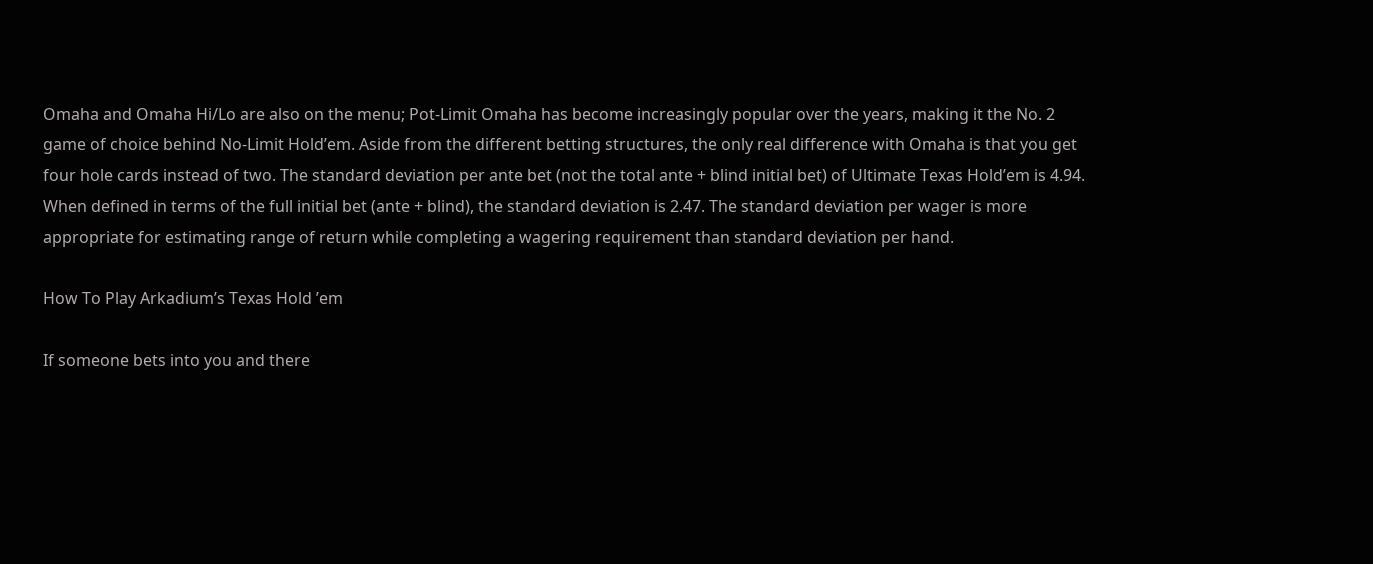Omaha and Omaha Hi/Lo are also on the menu; Pot-Limit Omaha has become increasingly popular over the years, making it the No. 2 game of choice behind No-Limit Hold’em. Aside from the different betting structures, the only real difference with Omaha is that you get four hole cards instead of two. The standard deviation per ante bet (not the total ante + blind initial bet) of Ultimate Texas Hold’em is 4.94. When defined in terms of the full initial bet (ante + blind), the standard deviation is 2.47. The standard deviation per wager is more appropriate for estimating range of return while completing a wagering requirement than standard deviation per hand.

How To Play Arkadium’s Texas Hold ’em

If someone bets into you and there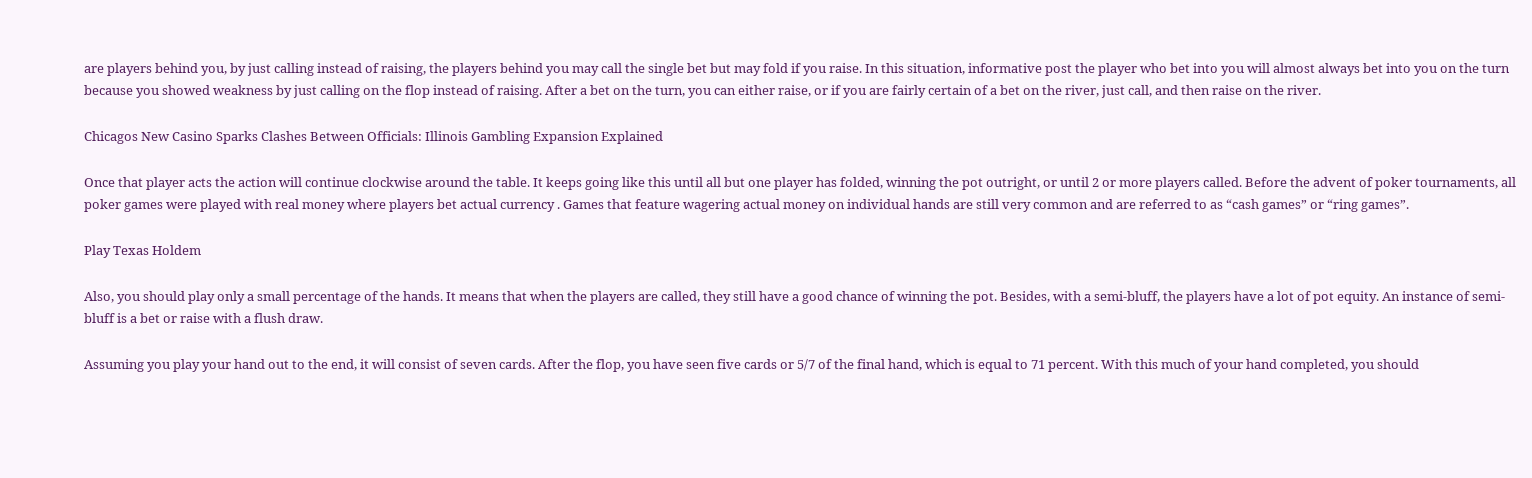are players behind you, by just calling instead of raising, the players behind you may call the single bet but may fold if you raise. In this situation, informative post the player who bet into you will almost always bet into you on the turn because you showed weakness by just calling on the flop instead of raising. After a bet on the turn, you can either raise, or if you are fairly certain of a bet on the river, just call, and then raise on the river.

Chicagos New Casino Sparks Clashes Between Officials: Illinois Gambling Expansion Explained

Once that player acts the action will continue clockwise around the table. It keeps going like this until all but one player has folded, winning the pot outright, or until 2 or more players called. Before the advent of poker tournaments, all poker games were played with real money where players bet actual currency . Games that feature wagering actual money on individual hands are still very common and are referred to as “cash games” or “ring games”.

Play Texas Holdem

Also, you should play only a small percentage of the hands. It means that when the players are called, they still have a good chance of winning the pot. Besides, with a semi-bluff, the players have a lot of pot equity. An instance of semi-bluff is a bet or raise with a flush draw.

Assuming you play your hand out to the end, it will consist of seven cards. After the flop, you have seen five cards or 5/7 of the final hand, which is equal to 71 percent. With this much of your hand completed, you should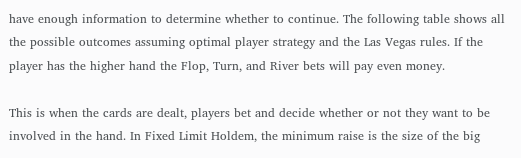have enough information to determine whether to continue. The following table shows all the possible outcomes assuming optimal player strategy and the Las Vegas rules. If the player has the higher hand the Flop, Turn, and River bets will pay even money.

This is when the cards are dealt, players bet and decide whether or not they want to be involved in the hand. In Fixed Limit Holdem, the minimum raise is the size of the big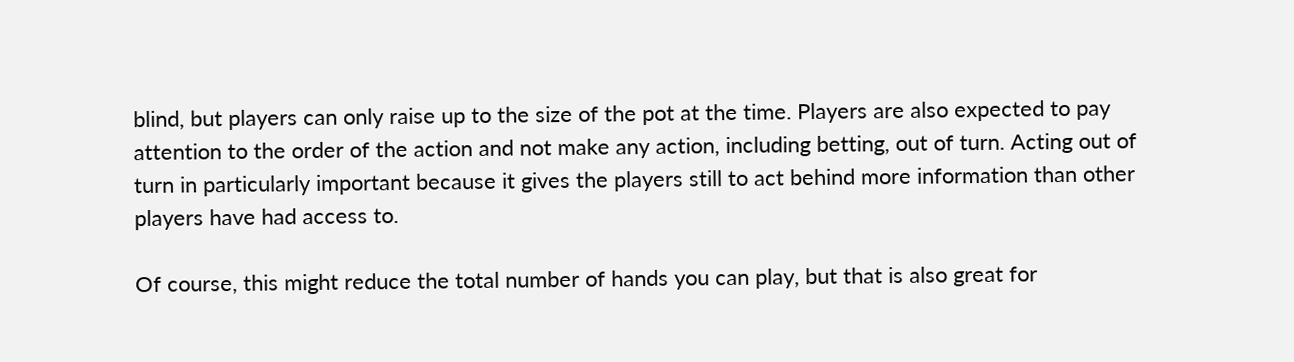blind, but players can only raise up to the size of the pot at the time. Players are also expected to pay attention to the order of the action and not make any action, including betting, out of turn. Acting out of turn in particularly important because it gives the players still to act behind more information than other players have had access to.

Of course, this might reduce the total number of hands you can play, but that is also great for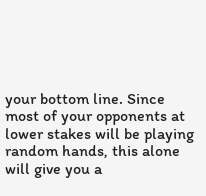your bottom line. Since most of your opponents at lower stakes will be playing random hands, this alone will give you a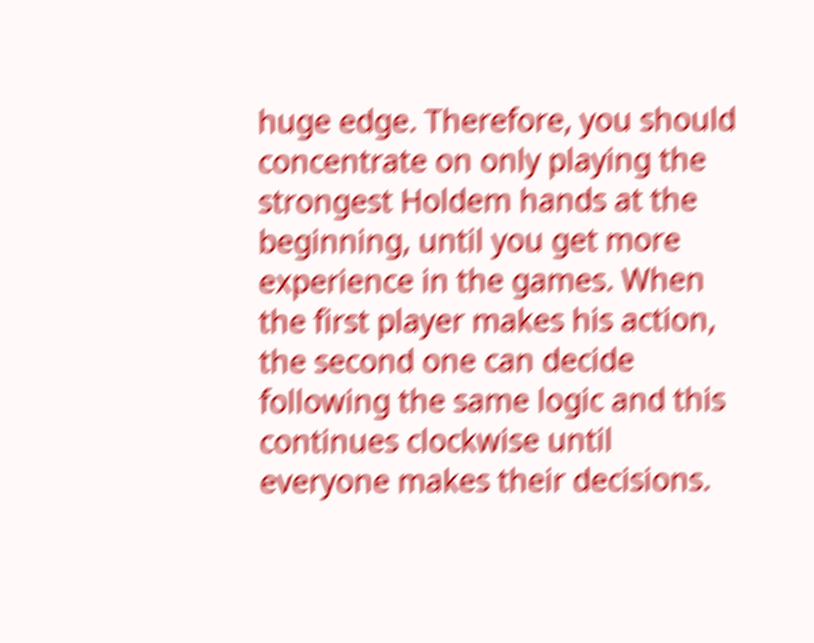huge edge. Therefore, you should concentrate on only playing the strongest Holdem hands at the beginning, until you get more experience in the games. When the first player makes his action, the second one can decide following the same logic and this continues clockwise until everyone makes their decisions.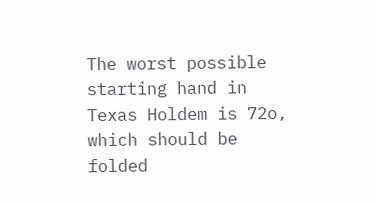The worst possible starting hand in Texas Holdem is 72o, which should be folded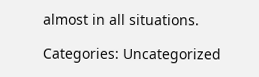almost in all situations.

Categories: Uncategorized